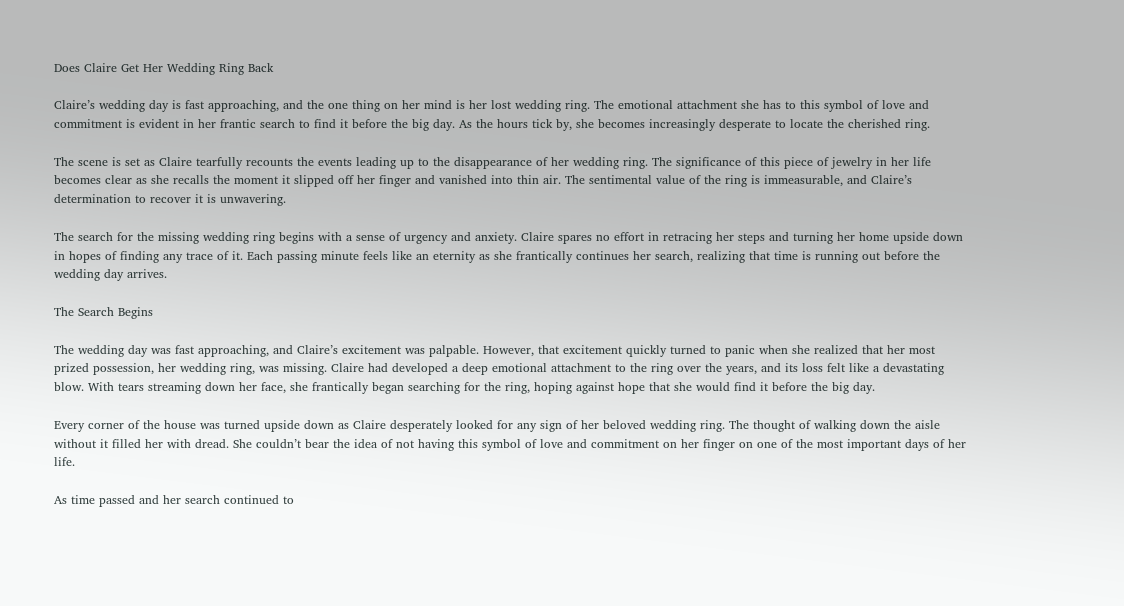Does Claire Get Her Wedding Ring Back

Claire’s wedding day is fast approaching, and the one thing on her mind is her lost wedding ring. The emotional attachment she has to this symbol of love and commitment is evident in her frantic search to find it before the big day. As the hours tick by, she becomes increasingly desperate to locate the cherished ring.

The scene is set as Claire tearfully recounts the events leading up to the disappearance of her wedding ring. The significance of this piece of jewelry in her life becomes clear as she recalls the moment it slipped off her finger and vanished into thin air. The sentimental value of the ring is immeasurable, and Claire’s determination to recover it is unwavering.

The search for the missing wedding ring begins with a sense of urgency and anxiety. Claire spares no effort in retracing her steps and turning her home upside down in hopes of finding any trace of it. Each passing minute feels like an eternity as she frantically continues her search, realizing that time is running out before the wedding day arrives.

The Search Begins

The wedding day was fast approaching, and Claire’s excitement was palpable. However, that excitement quickly turned to panic when she realized that her most prized possession, her wedding ring, was missing. Claire had developed a deep emotional attachment to the ring over the years, and its loss felt like a devastating blow. With tears streaming down her face, she frantically began searching for the ring, hoping against hope that she would find it before the big day.

Every corner of the house was turned upside down as Claire desperately looked for any sign of her beloved wedding ring. The thought of walking down the aisle without it filled her with dread. She couldn’t bear the idea of not having this symbol of love and commitment on her finger on one of the most important days of her life.

As time passed and her search continued to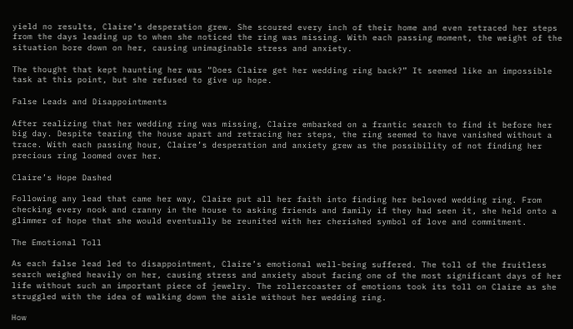yield no results, Claire’s desperation grew. She scoured every inch of their home and even retraced her steps from the days leading up to when she noticed the ring was missing. With each passing moment, the weight of the situation bore down on her, causing unimaginable stress and anxiety.

The thought that kept haunting her was “Does Claire get her wedding ring back?” It seemed like an impossible task at this point, but she refused to give up hope.

False Leads and Disappointments

After realizing that her wedding ring was missing, Claire embarked on a frantic search to find it before her big day. Despite tearing the house apart and retracing her steps, the ring seemed to have vanished without a trace. With each passing hour, Claire’s desperation and anxiety grew as the possibility of not finding her precious ring loomed over her.

Claire’s Hope Dashed

Following any lead that came her way, Claire put all her faith into finding her beloved wedding ring. From checking every nook and cranny in the house to asking friends and family if they had seen it, she held onto a glimmer of hope that she would eventually be reunited with her cherished symbol of love and commitment.

The Emotional Toll

As each false lead led to disappointment, Claire’s emotional well-being suffered. The toll of the fruitless search weighed heavily on her, causing stress and anxiety about facing one of the most significant days of her life without such an important piece of jewelry. The rollercoaster of emotions took its toll on Claire as she struggled with the idea of walking down the aisle without her wedding ring.

How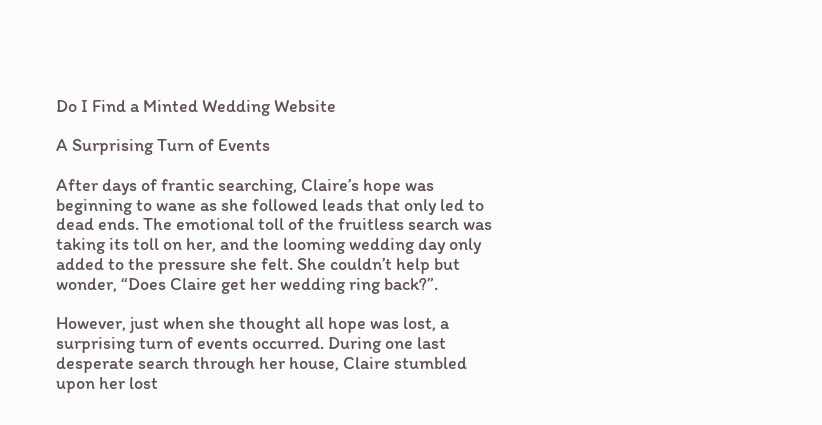Do I Find a Minted Wedding Website

A Surprising Turn of Events

After days of frantic searching, Claire’s hope was beginning to wane as she followed leads that only led to dead ends. The emotional toll of the fruitless search was taking its toll on her, and the looming wedding day only added to the pressure she felt. She couldn’t help but wonder, “Does Claire get her wedding ring back?”.

However, just when she thought all hope was lost, a surprising turn of events occurred. During one last desperate search through her house, Claire stumbled upon her lost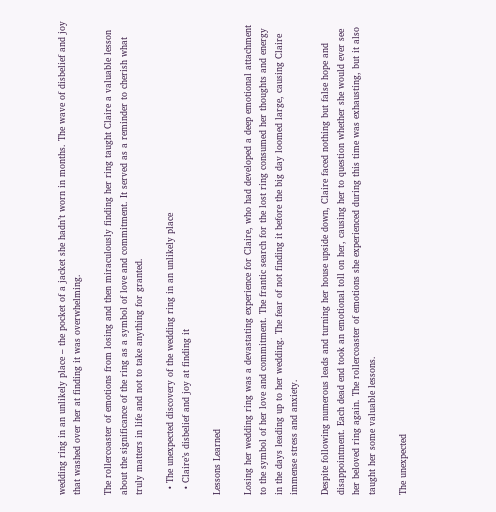wedding ring in an unlikely place – the pocket of a jacket she hadn’t worn in months. The wave of disbelief and joy that washed over her at finding it was overwhelming.

The rollercoaster of emotions from losing and then miraculously finding her ring taught Claire a valuable lesson about the significance of the ring as a symbol of love and commitment. It served as a reminder to cherish what truly matters in life and not to take anything for granted.

  • The unexpected discovery of the wedding ring in an unlikely place
  • Claire’s disbelief and joy at finding it

Lessons Learned

Losing her wedding ring was a devastating experience for Claire, who had developed a deep emotional attachment to the symbol of her love and commitment. The frantic search for the lost ring consumed her thoughts and energy in the days leading up to her wedding. The fear of not finding it before the big day loomed large, causing Claire immense stress and anxiety.

Despite following numerous leads and turning her house upside down, Claire faced nothing but false hope and disappointment. Each dead end took an emotional toll on her, causing her to question whether she would ever see her beloved ring again. The rollercoaster of emotions she experienced during this time was exhausting, but it also taught her some valuable lessons.

The unexpected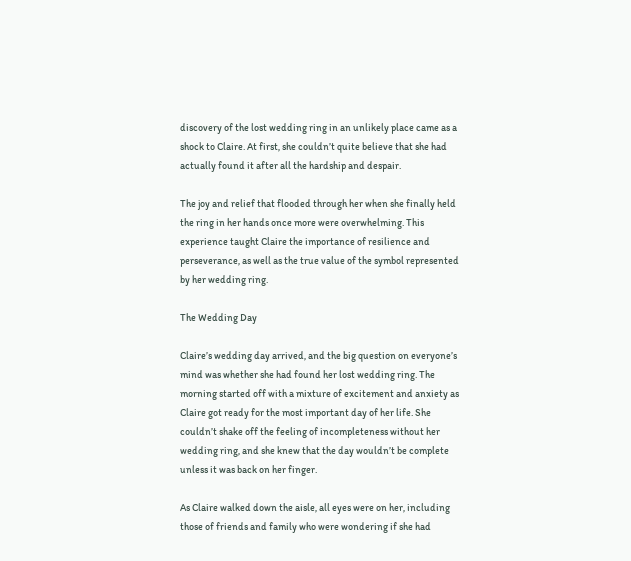discovery of the lost wedding ring in an unlikely place came as a shock to Claire. At first, she couldn’t quite believe that she had actually found it after all the hardship and despair.

The joy and relief that flooded through her when she finally held the ring in her hands once more were overwhelming. This experience taught Claire the importance of resilience and perseverance, as well as the true value of the symbol represented by her wedding ring.

The Wedding Day

Claire’s wedding day arrived, and the big question on everyone’s mind was whether she had found her lost wedding ring. The morning started off with a mixture of excitement and anxiety as Claire got ready for the most important day of her life. She couldn’t shake off the feeling of incompleteness without her wedding ring, and she knew that the day wouldn’t be complete unless it was back on her finger.

As Claire walked down the aisle, all eyes were on her, including those of friends and family who were wondering if she had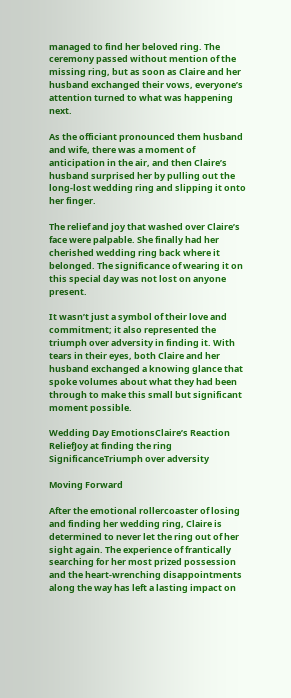managed to find her beloved ring. The ceremony passed without mention of the missing ring, but as soon as Claire and her husband exchanged their vows, everyone’s attention turned to what was happening next.

As the officiant pronounced them husband and wife, there was a moment of anticipation in the air, and then Claire’s husband surprised her by pulling out the long-lost wedding ring and slipping it onto her finger.

The relief and joy that washed over Claire’s face were palpable. She finally had her cherished wedding ring back where it belonged. The significance of wearing it on this special day was not lost on anyone present.

It wasn’t just a symbol of their love and commitment; it also represented the triumph over adversity in finding it. With tears in their eyes, both Claire and her husband exchanged a knowing glance that spoke volumes about what they had been through to make this small but significant moment possible.

Wedding Day EmotionsClaire’s Reaction
ReliefJoy at finding the ring
SignificanceTriumph over adversity

Moving Forward

After the emotional rollercoaster of losing and finding her wedding ring, Claire is determined to never let the ring out of her sight again. The experience of frantically searching for her most prized possession and the heart-wrenching disappointments along the way has left a lasting impact on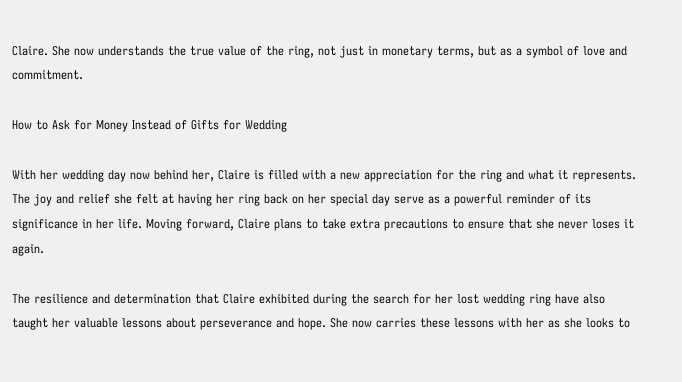Claire. She now understands the true value of the ring, not just in monetary terms, but as a symbol of love and commitment.

How to Ask for Money Instead of Gifts for Wedding

With her wedding day now behind her, Claire is filled with a new appreciation for the ring and what it represents. The joy and relief she felt at having her ring back on her special day serve as a powerful reminder of its significance in her life. Moving forward, Claire plans to take extra precautions to ensure that she never loses it again.

The resilience and determination that Claire exhibited during the search for her lost wedding ring have also taught her valuable lessons about perseverance and hope. She now carries these lessons with her as she looks to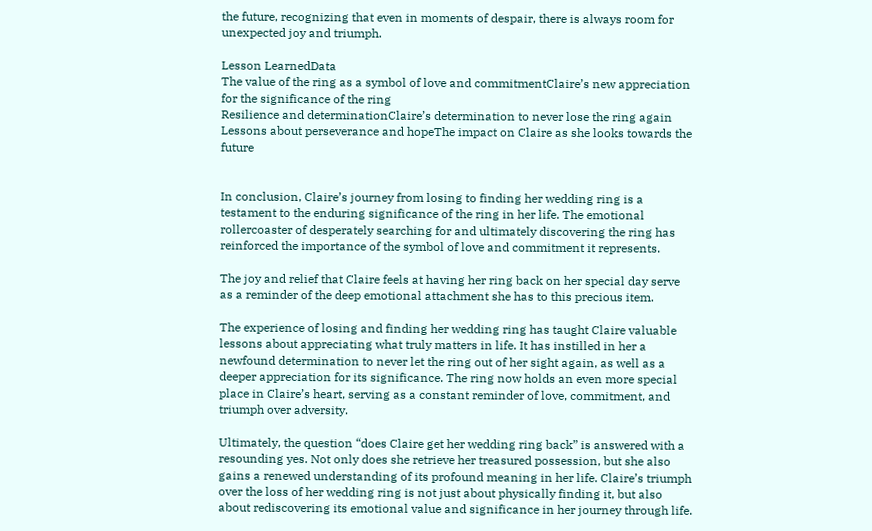the future, recognizing that even in moments of despair, there is always room for unexpected joy and triumph.

Lesson LearnedData
The value of the ring as a symbol of love and commitmentClaire’s new appreciation for the significance of the ring
Resilience and determinationClaire’s determination to never lose the ring again
Lessons about perseverance and hopeThe impact on Claire as she looks towards the future


In conclusion, Claire’s journey from losing to finding her wedding ring is a testament to the enduring significance of the ring in her life. The emotional rollercoaster of desperately searching for and ultimately discovering the ring has reinforced the importance of the symbol of love and commitment it represents.

The joy and relief that Claire feels at having her ring back on her special day serve as a reminder of the deep emotional attachment she has to this precious item.

The experience of losing and finding her wedding ring has taught Claire valuable lessons about appreciating what truly matters in life. It has instilled in her a newfound determination to never let the ring out of her sight again, as well as a deeper appreciation for its significance. The ring now holds an even more special place in Claire’s heart, serving as a constant reminder of love, commitment, and triumph over adversity.

Ultimately, the question “does Claire get her wedding ring back” is answered with a resounding yes. Not only does she retrieve her treasured possession, but she also gains a renewed understanding of its profound meaning in her life. Claire’s triumph over the loss of her wedding ring is not just about physically finding it, but also about rediscovering its emotional value and significance in her journey through life.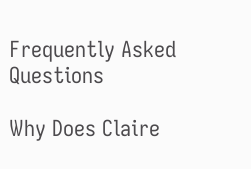Frequently Asked Questions

Why Does Claire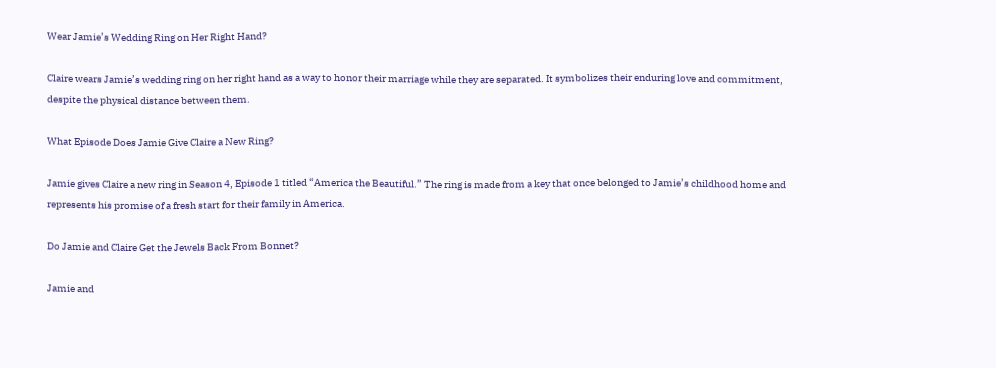Wear Jamie’s Wedding Ring on Her Right Hand?

Claire wears Jamie’s wedding ring on her right hand as a way to honor their marriage while they are separated. It symbolizes their enduring love and commitment, despite the physical distance between them.

What Episode Does Jamie Give Claire a New Ring?

Jamie gives Claire a new ring in Season 4, Episode 1 titled “America the Beautiful.” The ring is made from a key that once belonged to Jamie’s childhood home and represents his promise of a fresh start for their family in America.

Do Jamie and Claire Get the Jewels Back From Bonnet?

Jamie and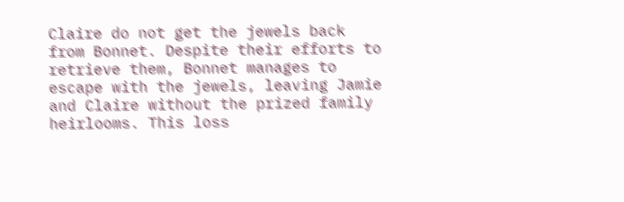Claire do not get the jewels back from Bonnet. Despite their efforts to retrieve them, Bonnet manages to escape with the jewels, leaving Jamie and Claire without the prized family heirlooms. This loss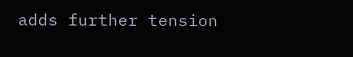adds further tension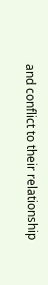and conflict to their relationship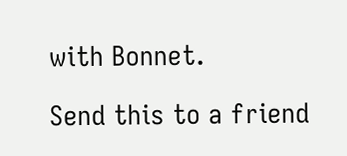with Bonnet.

Send this to a friend